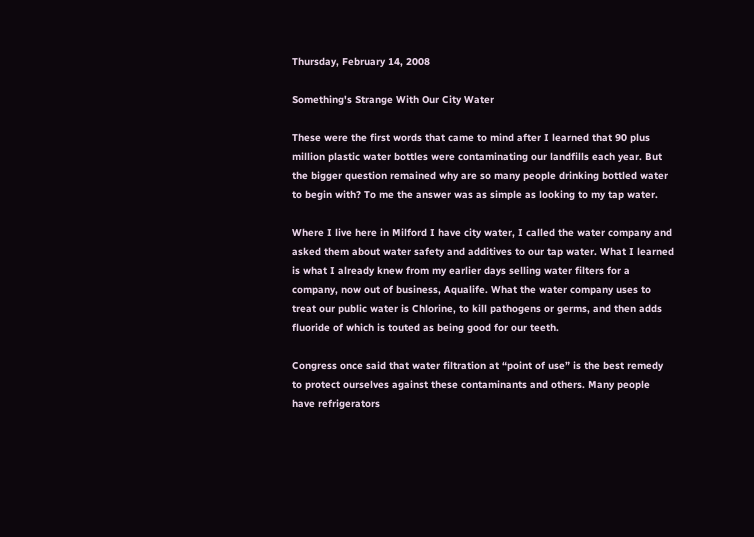Thursday, February 14, 2008

Something's Strange With Our City Water

These were the first words that came to mind after I learned that 90 plus million plastic water bottles were contaminating our landfills each year. But the bigger question remained why are so many people drinking bottled water to begin with? To me the answer was as simple as looking to my tap water.

Where I live here in Milford I have city water, I called the water company and asked them about water safety and additives to our tap water. What I learned is what I already knew from my earlier days selling water filters for a company, now out of business, Aqualife. What the water company uses to treat our public water is Chlorine, to kill pathogens or germs, and then adds fluoride of which is touted as being good for our teeth.

Congress once said that water filtration at “point of use” is the best remedy to protect ourselves against these contaminants and others. Many people have refrigerators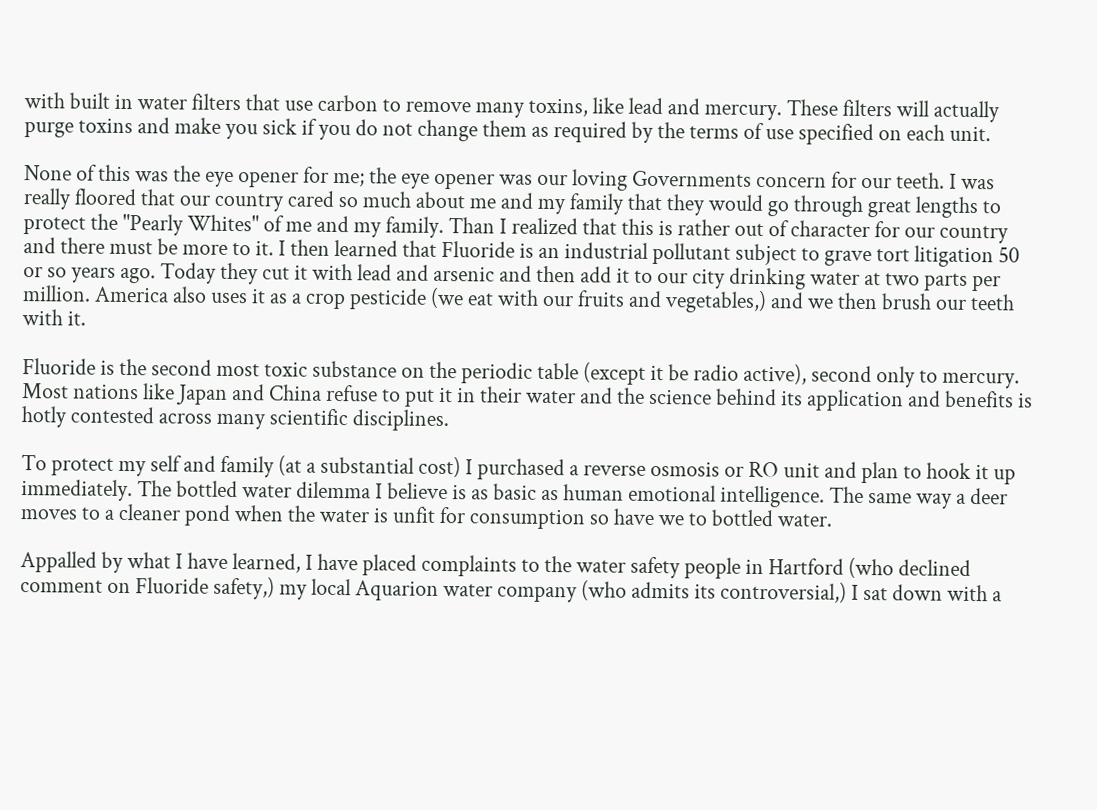with built in water filters that use carbon to remove many toxins, like lead and mercury. These filters will actually purge toxins and make you sick if you do not change them as required by the terms of use specified on each unit.

None of this was the eye opener for me; the eye opener was our loving Governments concern for our teeth. I was really floored that our country cared so much about me and my family that they would go through great lengths to protect the "Pearly Whites" of me and my family. Than I realized that this is rather out of character for our country and there must be more to it. I then learned that Fluoride is an industrial pollutant subject to grave tort litigation 50 or so years ago. Today they cut it with lead and arsenic and then add it to our city drinking water at two parts per million. America also uses it as a crop pesticide (we eat with our fruits and vegetables,) and we then brush our teeth with it.

Fluoride is the second most toxic substance on the periodic table (except it be radio active), second only to mercury. Most nations like Japan and China refuse to put it in their water and the science behind its application and benefits is hotly contested across many scientific disciplines.

To protect my self and family (at a substantial cost) I purchased a reverse osmosis or RO unit and plan to hook it up immediately. The bottled water dilemma I believe is as basic as human emotional intelligence. The same way a deer moves to a cleaner pond when the water is unfit for consumption so have we to bottled water.

Appalled by what I have learned, I have placed complaints to the water safety people in Hartford (who declined comment on Fluoride safety,) my local Aquarion water company (who admits its controversial,) I sat down with a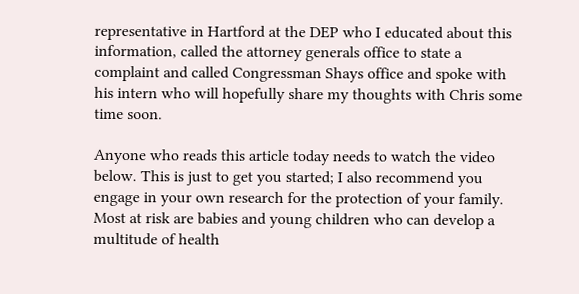representative in Hartford at the DEP who I educated about this information, called the attorney generals office to state a complaint and called Congressman Shays office and spoke with his intern who will hopefully share my thoughts with Chris some time soon.

Anyone who reads this article today needs to watch the video below. This is just to get you started; I also recommend you engage in your own research for the protection of your family. Most at risk are babies and young children who can develop a multitude of health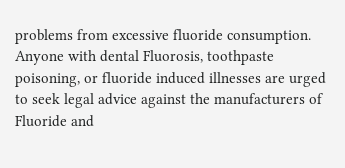problems from excessive fluoride consumption. Anyone with dental Fluorosis, toothpaste poisoning, or fluoride induced illnesses are urged to seek legal advice against the manufacturers of Fluoride and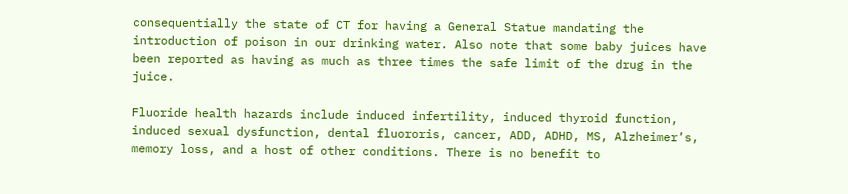consequentially the state of CT for having a General Statue mandating the introduction of poison in our drinking water. Also note that some baby juices have been reported as having as much as three times the safe limit of the drug in the juice.

Fluoride health hazards include induced infertility, induced thyroid function, induced sexual dysfunction, dental fluororis, cancer, ADD, ADHD, MS, Alzheimer’s, memory loss, and a host of other conditions. There is no benefit to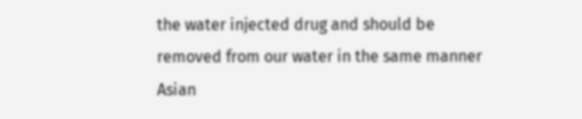the water injected drug and should be removed from our water in the same manner Asian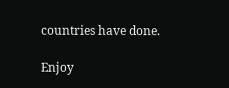countries have done.

Enjoy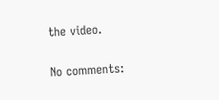the video.

No comments: